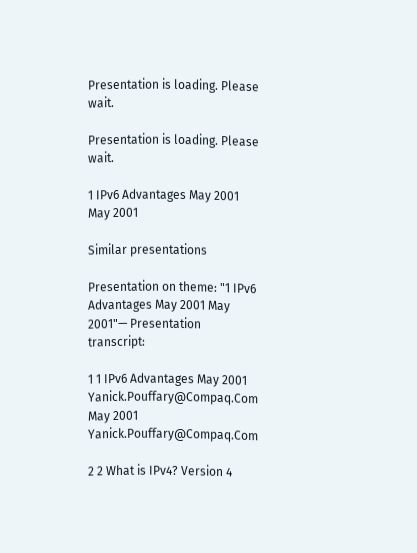Presentation is loading. Please wait.

Presentation is loading. Please wait.

1 IPv6 Advantages May 2001 May 2001

Similar presentations

Presentation on theme: "1 IPv6 Advantages May 2001 May 2001"— Presentation transcript:

1 1 IPv6 Advantages May 2001 Yanick.Pouffary@Compaq.Com May 2001 Yanick.Pouffary@Compaq.Com

2 2 What is IPv4? Version 4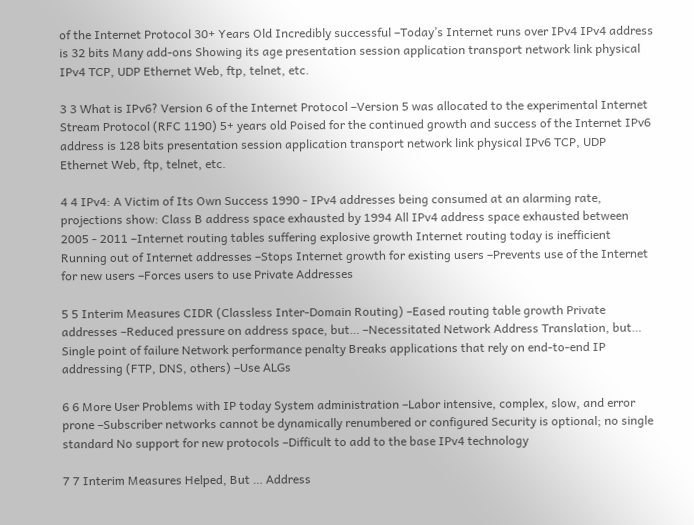of the Internet Protocol 30+ Years Old Incredibly successful –Today’s Internet runs over IPv4 IPv4 address is 32 bits Many add-ons Showing its age presentation session application transport network link physical IPv4 TCP, UDP Ethernet Web, ftp, telnet, etc.

3 3 What is IPv6? Version 6 of the Internet Protocol –Version 5 was allocated to the experimental Internet Stream Protocol (RFC 1190) 5+ years old Poised for the continued growth and success of the Internet IPv6 address is 128 bits presentation session application transport network link physical IPv6 TCP, UDP Ethernet Web, ftp, telnet, etc.

4 4 IPv4: A Victim of Its Own Success 1990 - IPv4 addresses being consumed at an alarming rate, projections show: Class B address space exhausted by 1994 All IPv4 address space exhausted between 2005 - 2011 –Internet routing tables suffering explosive growth Internet routing today is inefficient Running out of Internet addresses –Stops Internet growth for existing users –Prevents use of the Internet for new users –Forces users to use Private Addresses

5 5 Interim Measures CIDR (Classless Inter-Domain Routing) –Eased routing table growth Private addresses –Reduced pressure on address space, but… –Necessitated Network Address Translation, but… Single point of failure Network performance penalty Breaks applications that rely on end-to-end IP addressing (FTP, DNS, others) –Use ALGs

6 6 More User Problems with IP today System administration –Labor intensive, complex, slow, and error prone –Subscriber networks cannot be dynamically renumbered or configured Security is optional; no single standard No support for new protocols –Difficult to add to the base IPv4 technology

7 7 Interim Measures Helped, But … Address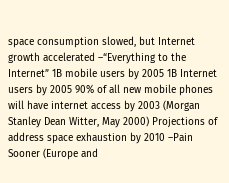space consumption slowed, but Internet growth accelerated –“Everything to the Internet” 1B mobile users by 2005 1B Internet users by 2005 90% of all new mobile phones will have internet access by 2003 (Morgan Stanley Dean Witter, May 2000) Projections of address space exhaustion by 2010 –Pain Sooner (Europe and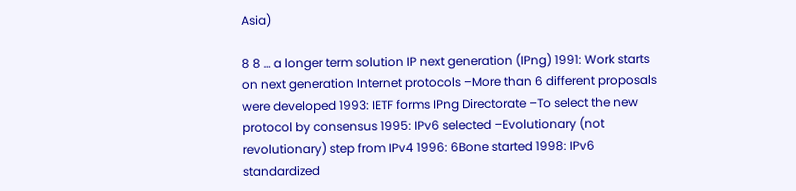Asia)

8 8 … a longer term solution IP next generation (IPng) 1991: Work starts on next generation Internet protocols –More than 6 different proposals were developed 1993: IETF forms IPng Directorate –To select the new protocol by consensus 1995: IPv6 selected –Evolutionary (not revolutionary) step from IPv4 1996: 6Bone started 1998: IPv6 standardized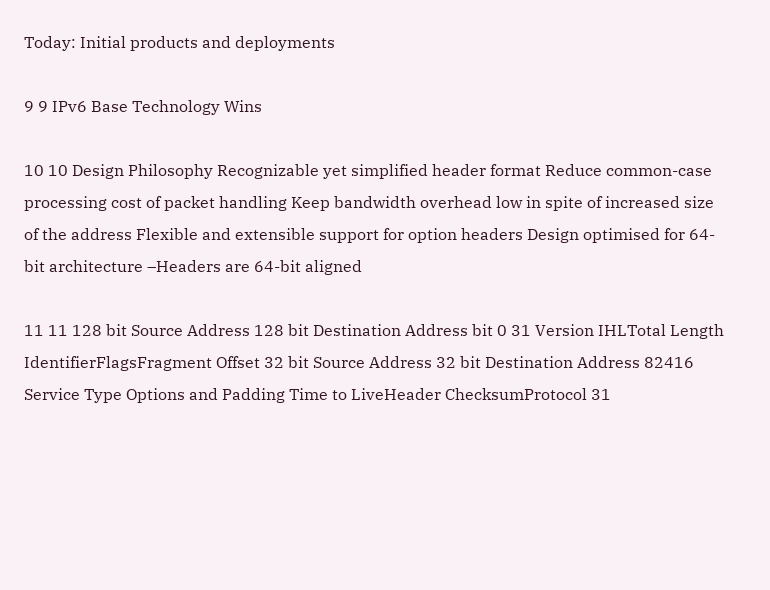Today: Initial products and deployments

9 9 IPv6 Base Technology Wins

10 10 Design Philosophy Recognizable yet simplified header format Reduce common-case processing cost of packet handling Keep bandwidth overhead low in spite of increased size of the address Flexible and extensible support for option headers Design optimised for 64-bit architecture –Headers are 64-bit aligned

11 11 128 bit Source Address 128 bit Destination Address bit 0 31 Version IHLTotal Length IdentifierFlagsFragment Offset 32 bit Source Address 32 bit Destination Address 82416 Service Type Options and Padding Time to LiveHeader ChecksumProtocol 31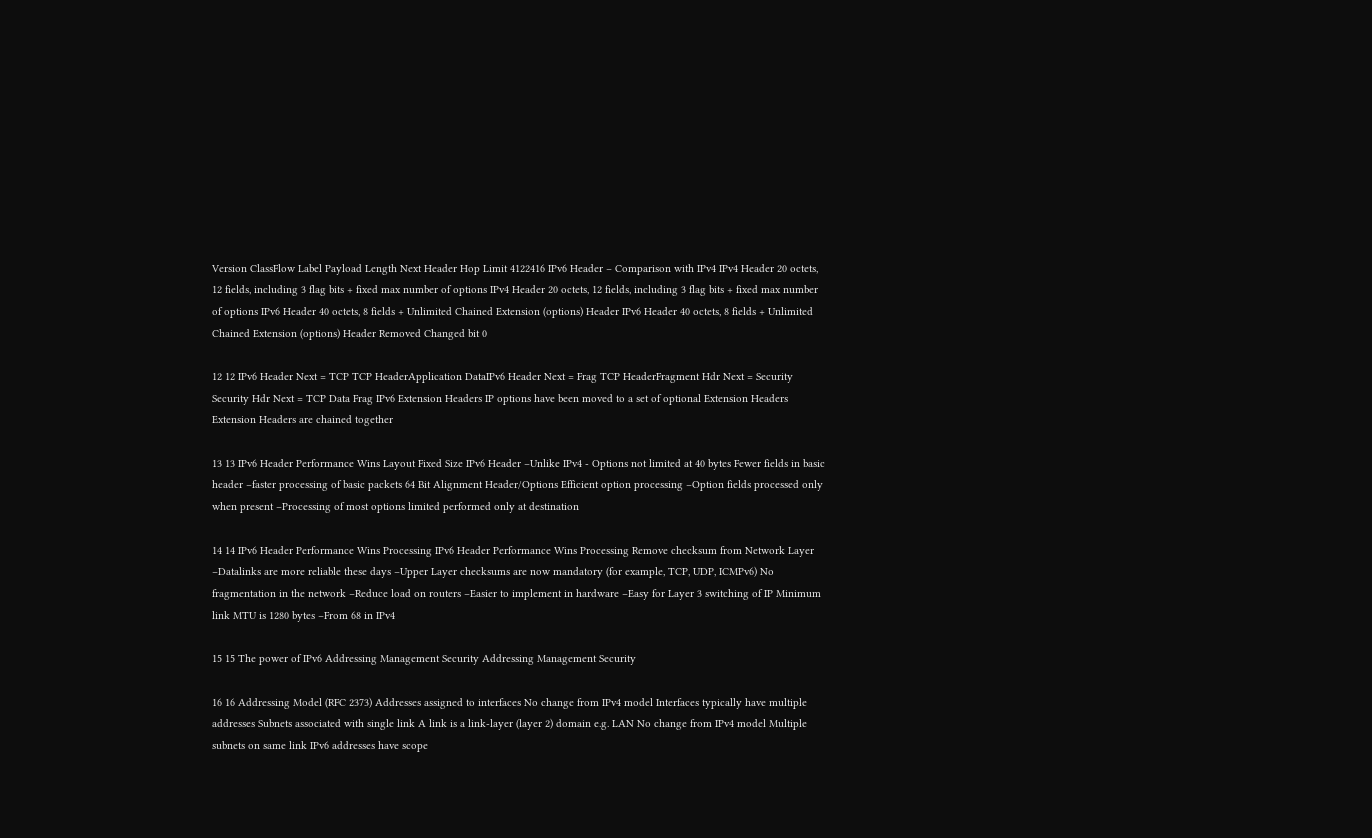Version ClassFlow Label Payload Length Next Header Hop Limit 4122416 IPv6 Header – Comparison with IPv4 IPv4 Header 20 octets, 12 fields, including 3 flag bits + fixed max number of options IPv4 Header 20 octets, 12 fields, including 3 flag bits + fixed max number of options IPv6 Header 40 octets, 8 fields + Unlimited Chained Extension (options) Header IPv6 Header 40 octets, 8 fields + Unlimited Chained Extension (options) Header Removed Changed bit 0

12 12 IPv6 Header Next = TCP TCP HeaderApplication DataIPv6 Header Next = Frag TCP HeaderFragment Hdr Next = Security Security Hdr Next = TCP Data Frag IPv6 Extension Headers IP options have been moved to a set of optional Extension Headers Extension Headers are chained together

13 13 IPv6 Header Performance Wins Layout Fixed Size IPv6 Header –Unlike IPv4 - Options not limited at 40 bytes Fewer fields in basic header –faster processing of basic packets 64 Bit Alignment Header/Options Efficient option processing –Option fields processed only when present –Processing of most options limited performed only at destination

14 14 IPv6 Header Performance Wins Processing IPv6 Header Performance Wins Processing Remove checksum from Network Layer –Datalinks are more reliable these days –Upper Layer checksums are now mandatory (for example, TCP, UDP, ICMPv6) No fragmentation in the network –Reduce load on routers –Easier to implement in hardware –Easy for Layer 3 switching of IP Minimum link MTU is 1280 bytes –From 68 in IPv4

15 15 The power of IPv6 Addressing Management Security Addressing Management Security

16 16 Addressing Model (RFC 2373) Addresses assigned to interfaces No change from IPv4 model Interfaces typically have multiple addresses Subnets associated with single link A link is a link-layer (layer 2) domain e.g. LAN No change from IPv4 model Multiple subnets on same link IPv6 addresses have scope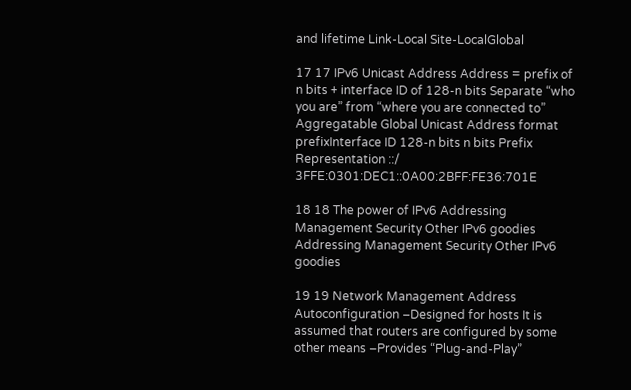and lifetime Link-Local Site-LocalGlobal

17 17 IPv6 Unicast Address Address = prefix of n bits + interface ID of 128-n bits Separate “who you are” from “where you are connected to” Aggregatable Global Unicast Address format prefixInterface ID 128-n bits n bits Prefix Representation ::/ 3FFE:0301:DEC1::0A00:2BFF:FE36:701E

18 18 The power of IPv6 Addressing Management Security Other IPv6 goodies Addressing Management Security Other IPv6 goodies

19 19 Network Management Address Autoconfiguration –Designed for hosts It is assumed that routers are configured by some other means –Provides “Plug-and-Play”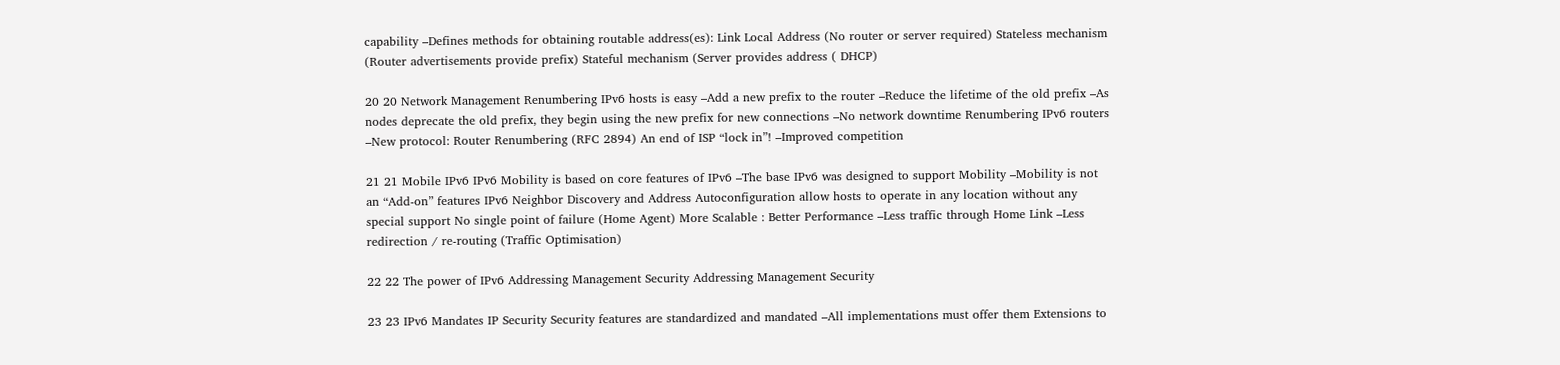capability –Defines methods for obtaining routable address(es): Link Local Address (No router or server required) Stateless mechanism (Router advertisements provide prefix) Stateful mechanism (Server provides address ( DHCP)

20 20 Network Management Renumbering IPv6 hosts is easy –Add a new prefix to the router –Reduce the lifetime of the old prefix –As nodes deprecate the old prefix, they begin using the new prefix for new connections –No network downtime Renumbering IPv6 routers –New protocol: Router Renumbering (RFC 2894) An end of ISP “lock in”! –Improved competition

21 21 Mobile IPv6 IPv6 Mobility is based on core features of IPv6 –The base IPv6 was designed to support Mobility –Mobility is not an “Add-on” features IPv6 Neighbor Discovery and Address Autoconfiguration allow hosts to operate in any location without any special support No single point of failure (Home Agent) More Scalable : Better Performance –Less traffic through Home Link –Less redirection / re-routing (Traffic Optimisation)

22 22 The power of IPv6 Addressing Management Security Addressing Management Security

23 23 IPv6 Mandates IP Security Security features are standardized and mandated –All implementations must offer them Extensions to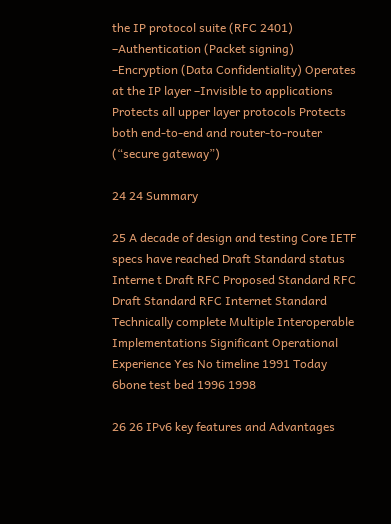the IP protocol suite (RFC 2401) –Authentication (Packet signing) –Encryption (Data Confidentiality) Operates at the IP layer –Invisible to applications Protects all upper layer protocols Protects both end-to-end and router-to-router (“secure gateway”)

24 24 Summary

25 A decade of design and testing Core IETF specs have reached Draft Standard status Interne t Draft RFC Proposed Standard RFC Draft Standard RFC Internet Standard Technically complete Multiple Interoperable Implementations Significant Operational Experience Yes No timeline 1991 Today 6bone test bed 1996 1998

26 26 IPv6 key features and Advantages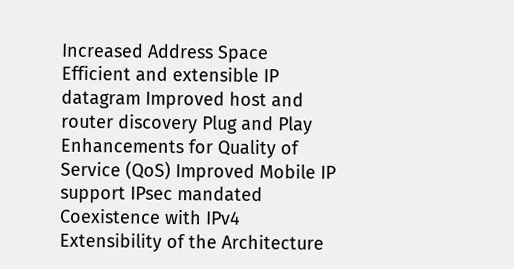Increased Address Space Efficient and extensible IP datagram Improved host and router discovery Plug and Play Enhancements for Quality of Service (QoS) Improved Mobile IP support IPsec mandated Coexistence with IPv4 Extensibility of the Architecture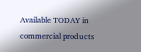Available TODAY in commercial products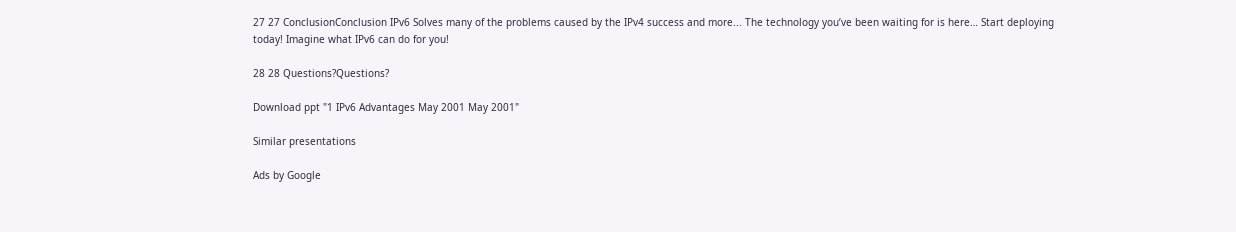27 27 ConclusionConclusion IPv6 Solves many of the problems caused by the IPv4 success and more... The technology you’ve been waiting for is here… Start deploying today! Imagine what IPv6 can do for you!

28 28 Questions?Questions?

Download ppt "1 IPv6 Advantages May 2001 May 2001"

Similar presentations

Ads by Google